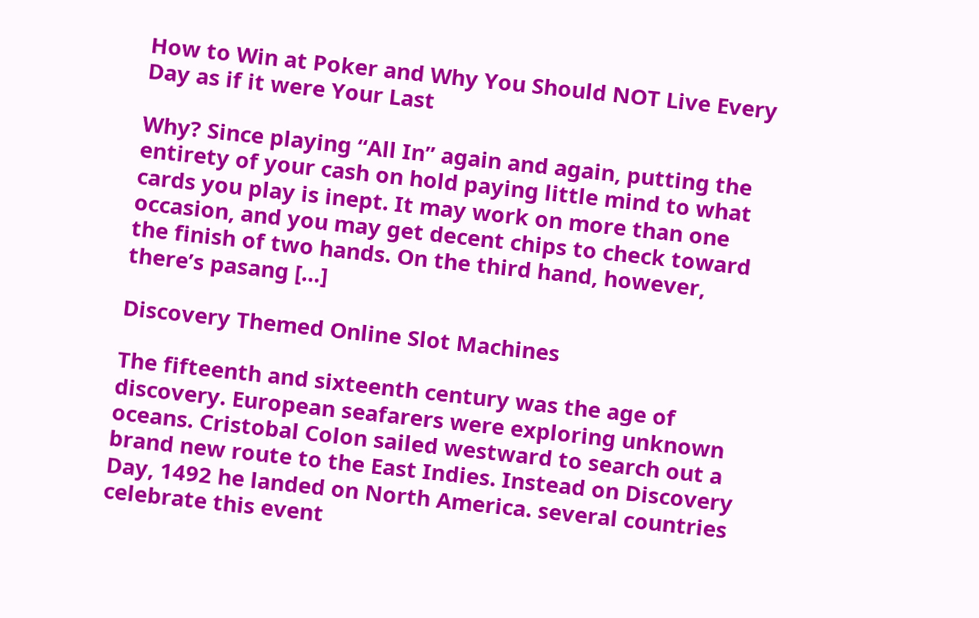How to Win at Poker and Why You Should NOT Live Every Day as if it were Your Last

Why? Since playing “All In” again and again, putting the entirety of your cash on hold paying little mind to what cards you play is inept. It may work on more than one occasion, and you may get decent chips to check toward the finish of two hands. On the third hand, however, there’s pasang […]

Discovery Themed Online Slot Machines

The fifteenth and sixteenth century was the age of discovery. European seafarers were exploring unknown oceans. Cristobal Colon sailed westward to search out a brand new route to the East Indies. Instead on Discovery Day, 1492 he landed on North America. several countries celebrate this event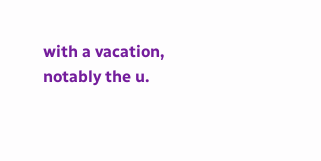with a vacation, notably the u.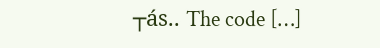┬ás.. The code […]